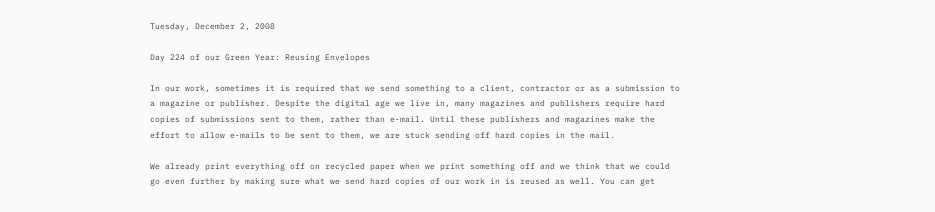Tuesday, December 2, 2008

Day 224 of our Green Year: Reusing Envelopes

In our work, sometimes it is required that we send something to a client, contractor or as a submission to a magazine or publisher. Despite the digital age we live in, many magazines and publishers require hard copies of submissions sent to them, rather than e-mail. Until these publishers and magazines make the effort to allow e-mails to be sent to them, we are stuck sending off hard copies in the mail.

We already print everything off on recycled paper when we print something off and we think that we could go even further by making sure what we send hard copies of our work in is reused as well. You can get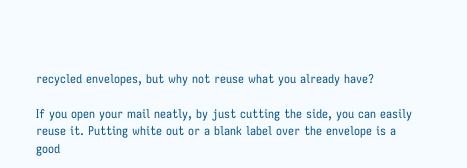recycled envelopes, but why not reuse what you already have?

If you open your mail neatly, by just cutting the side, you can easily reuse it. Putting white out or a blank label over the envelope is a good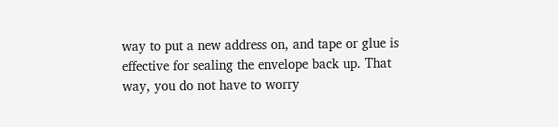way to put a new address on, and tape or glue is effective for sealing the envelope back up. That way, you do not have to worry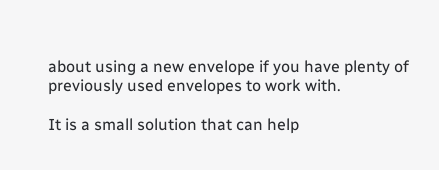about using a new envelope if you have plenty of previously used envelopes to work with.

It is a small solution that can help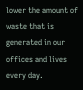lower the amount of waste that is generated in our offices and lives every day.